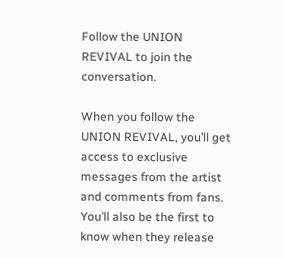Follow the UNION REVIVAL to join the conversation.

When you follow the UNION REVIVAL, you’ll get access to exclusive messages from the artist and comments from fans. You’ll also be the first to know when they release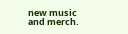new music and merch.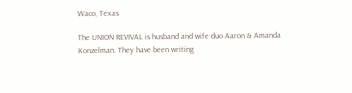Waco, Texas

The UNION REVIVAL is husband and wife duo Aaron & Amanda Konzelman. They have been writing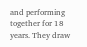and performing together for 18 years. They draw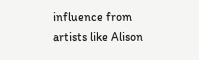influence from artists like Alison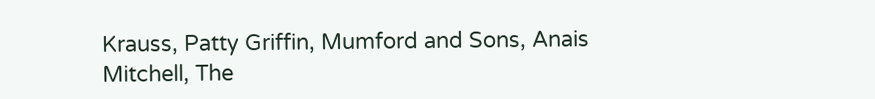Krauss, Patty Griffin, Mumford and Sons, Anais Mitchell, The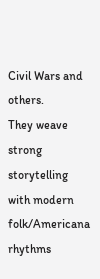Civil Wars and others.
They weave strong storytelling with modern folk/Americana rhythms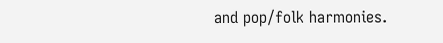and pop/folk harmonies.